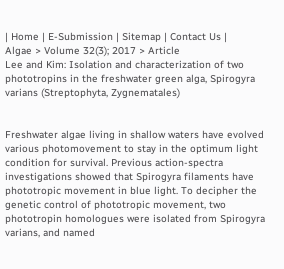| Home | E-Submission | Sitemap | Contact Us |
Algae > Volume 32(3); 2017 > Article
Lee and Kim: Isolation and characterization of two phototropins in the freshwater green alga, Spirogyra varians (Streptophyta, Zygnematales)


Freshwater algae living in shallow waters have evolved various photomovement to stay in the optimum light condition for survival. Previous action-spectra investigations showed that Spirogyra filaments have phototropic movement in blue light. To decipher the genetic control of phototropic movement, two phototropin homologues were isolated from Spirogyra varians, and named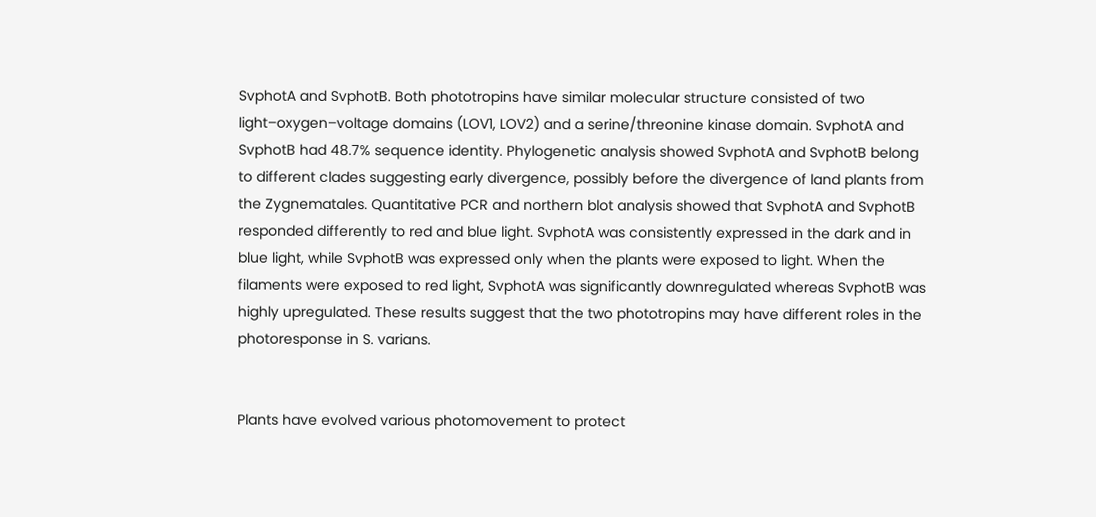SvphotA and SvphotB. Both phototropins have similar molecular structure consisted of two light–oxygen–voltage domains (LOV1, LOV2) and a serine/threonine kinase domain. SvphotA and SvphotB had 48.7% sequence identity. Phylogenetic analysis showed SvphotA and SvphotB belong to different clades suggesting early divergence, possibly before the divergence of land plants from the Zygnematales. Quantitative PCR and northern blot analysis showed that SvphotA and SvphotB responded differently to red and blue light. SvphotA was consistently expressed in the dark and in blue light, while SvphotB was expressed only when the plants were exposed to light. When the filaments were exposed to red light, SvphotA was significantly downregulated whereas SvphotB was highly upregulated. These results suggest that the two phototropins may have different roles in the photoresponse in S. varians.


Plants have evolved various photomovement to protect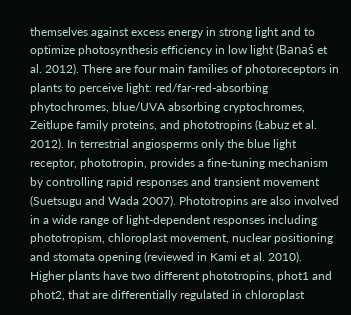themselves against excess energy in strong light and to optimize photosynthesis efficiency in low light (Banaś et al. 2012). There are four main families of photoreceptors in plants to perceive light: red/far-red-absorbing phytochromes, blue/UVA absorbing cryptochromes, Zeitlupe family proteins, and phototropins (Łabuz et al. 2012). In terrestrial angiosperms only the blue light receptor, phototropin, provides a fine-tuning mechanism by controlling rapid responses and transient movement (Suetsugu and Wada 2007). Phototropins are also involved in a wide range of light-dependent responses including phototropism, chloroplast movement, nuclear positioning and stomata opening (reviewed in Kami et al. 2010).
Higher plants have two different phototropins, phot1 and phot2, that are differentially regulated in chloroplast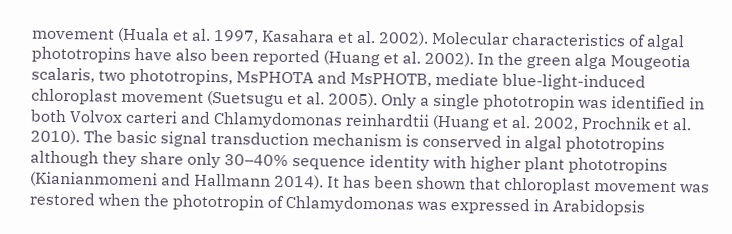movement (Huala et al. 1997, Kasahara et al. 2002). Molecular characteristics of algal phototropins have also been reported (Huang et al. 2002). In the green alga Mougeotia scalaris, two phototropins, MsPHOTA and MsPHOTB, mediate blue-light-induced chloroplast movement (Suetsugu et al. 2005). Only a single phototropin was identified in both Volvox carteri and Chlamydomonas reinhardtii (Huang et al. 2002, Prochnik et al. 2010). The basic signal transduction mechanism is conserved in algal phototropins although they share only 30–40% sequence identity with higher plant phototropins (Kianianmomeni and Hallmann 2014). It has been shown that chloroplast movement was restored when the phototropin of Chlamydomonas was expressed in Arabidopsis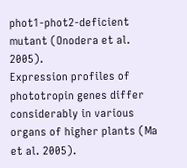phot1-phot2-deficient mutant (Onodera et al. 2005).
Expression profiles of phototropin genes differ considerably in various organs of higher plants (Ma et al. 2005).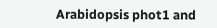Arabidopsis phot1 and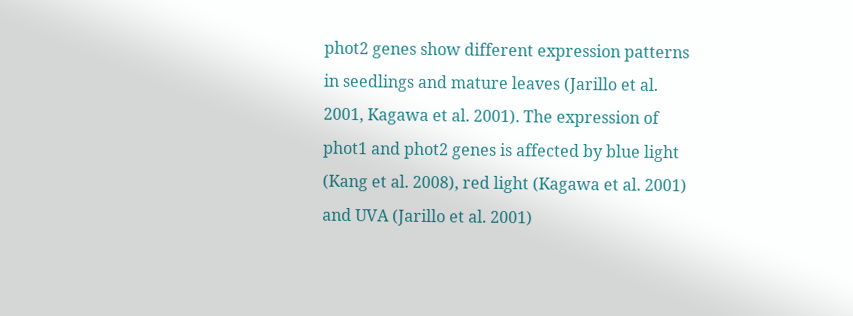phot2 genes show different expression patterns in seedlings and mature leaves (Jarillo et al. 2001, Kagawa et al. 2001). The expression of phot1 and phot2 genes is affected by blue light (Kang et al. 2008), red light (Kagawa et al. 2001) and UVA (Jarillo et al. 2001)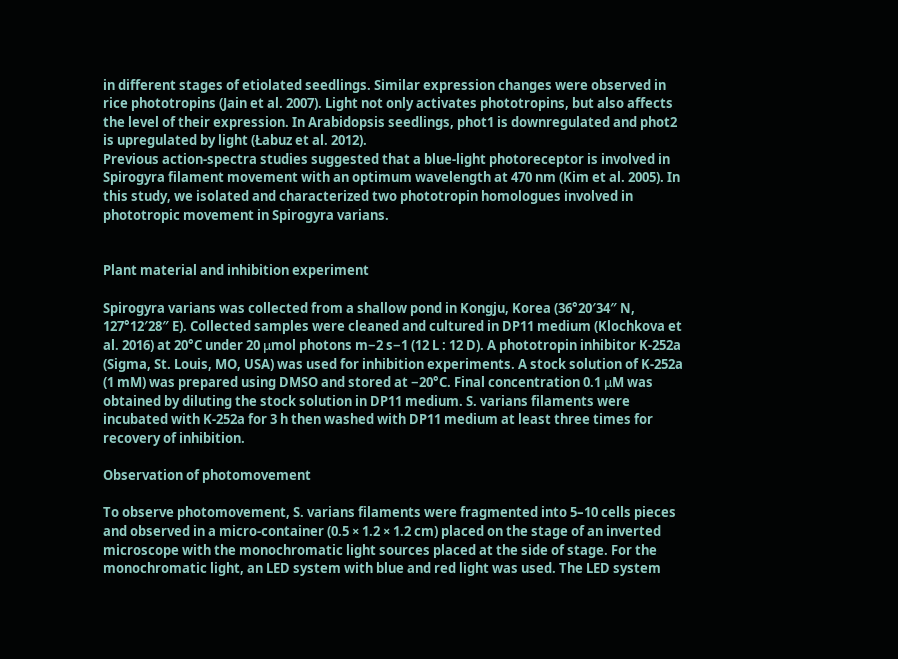in different stages of etiolated seedlings. Similar expression changes were observed in rice phototropins (Jain et al. 2007). Light not only activates phototropins, but also affects the level of their expression. In Arabidopsis seedlings, phot1 is downregulated and phot2 is upregulated by light (Łabuz et al. 2012).
Previous action-spectra studies suggested that a blue-light photoreceptor is involved in Spirogyra filament movement with an optimum wavelength at 470 nm (Kim et al. 2005). In this study, we isolated and characterized two phototropin homologues involved in phototropic movement in Spirogyra varians.


Plant material and inhibition experiment

Spirogyra varians was collected from a shallow pond in Kongju, Korea (36°20′34″ N, 127°12′28″ E). Collected samples were cleaned and cultured in DP11 medium (Klochkova et al. 2016) at 20°C under 20 μmol photons m−2 s−1 (12 L : 12 D). A phototropin inhibitor K-252a (Sigma, St. Louis, MO, USA) was used for inhibition experiments. A stock solution of K-252a (1 mM) was prepared using DMSO and stored at −20°C. Final concentration 0.1 μM was obtained by diluting the stock solution in DP11 medium. S. varians filaments were incubated with K-252a for 3 h then washed with DP11 medium at least three times for recovery of inhibition.

Observation of photomovement

To observe photomovement, S. varians filaments were fragmented into 5–10 cells pieces and observed in a micro-container (0.5 × 1.2 × 1.2 cm) placed on the stage of an inverted microscope with the monochromatic light sources placed at the side of stage. For the monochromatic light, an LED system with blue and red light was used. The LED system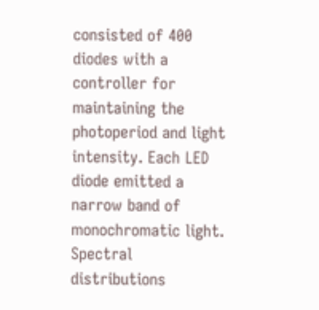consisted of 400 diodes with a controller for maintaining the photoperiod and light intensity. Each LED diode emitted a narrow band of monochromatic light. Spectral distributions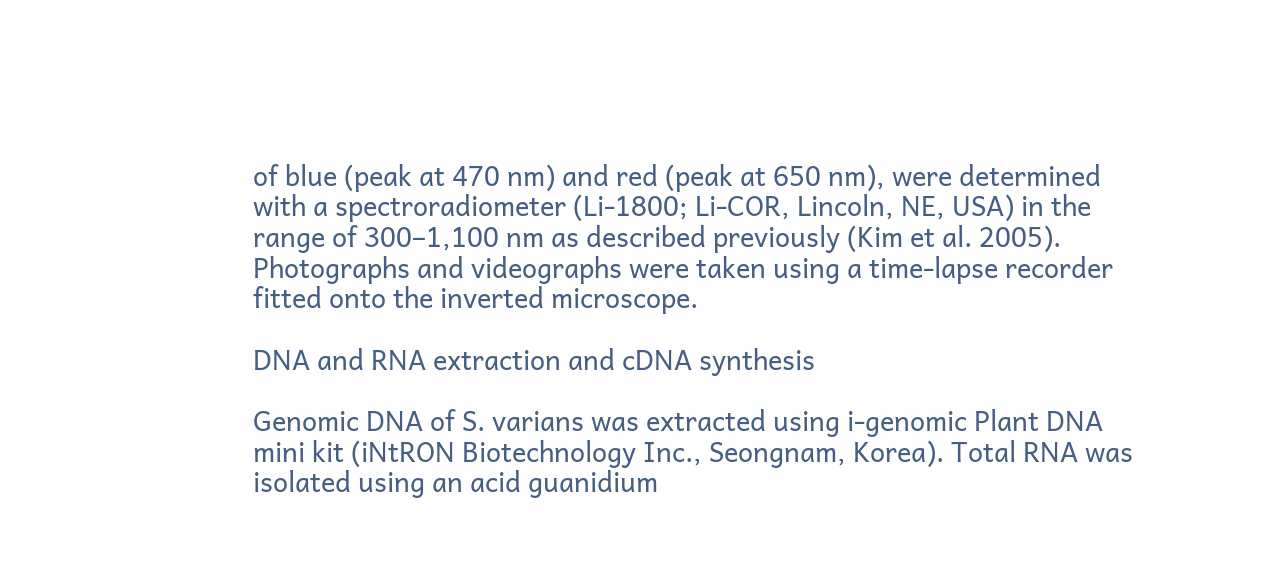of blue (peak at 470 nm) and red (peak at 650 nm), were determined with a spectroradiometer (Li-1800; Li-COR, Lincoln, NE, USA) in the range of 300–1,100 nm as described previously (Kim et al. 2005). Photographs and videographs were taken using a time-lapse recorder fitted onto the inverted microscope.

DNA and RNA extraction and cDNA synthesis

Genomic DNA of S. varians was extracted using i-genomic Plant DNA mini kit (iNtRON Biotechnology Inc., Seongnam, Korea). Total RNA was isolated using an acid guanidium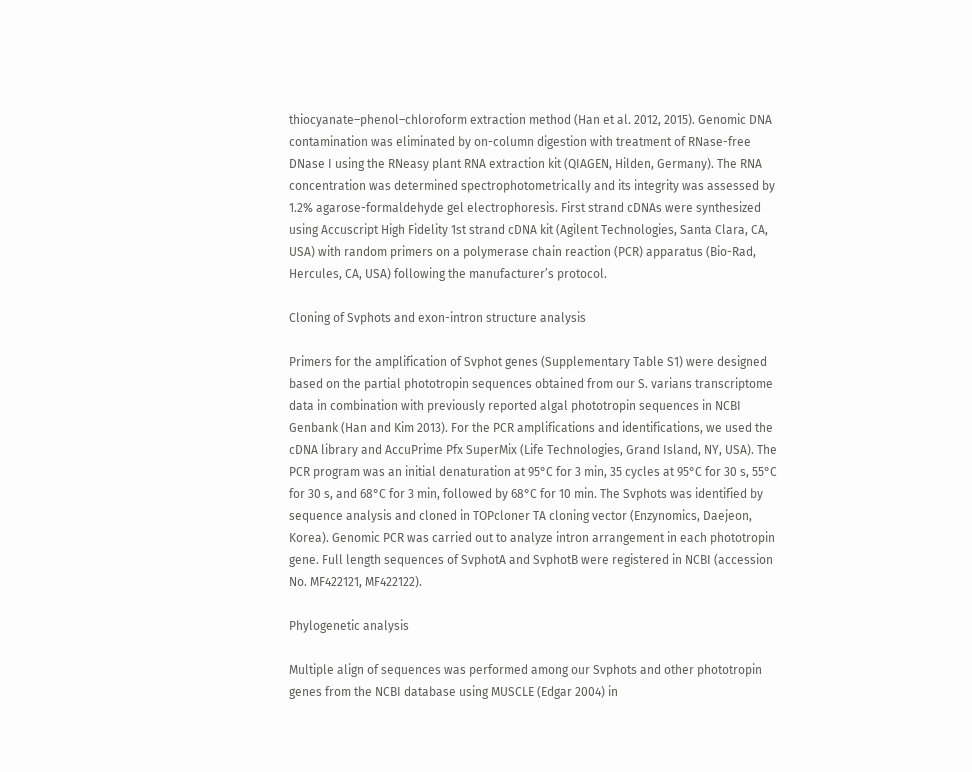thiocyanate–phenol–chloroform extraction method (Han et al. 2012, 2015). Genomic DNA contamination was eliminated by on-column digestion with treatment of RNase-free DNase I using the RNeasy plant RNA extraction kit (QIAGEN, Hilden, Germany). The RNA concentration was determined spectrophotometrically and its integrity was assessed by 1.2% agarose-formaldehyde gel electrophoresis. First strand cDNAs were synthesized using Accuscript High Fidelity 1st strand cDNA kit (Agilent Technologies, Santa Clara, CA, USA) with random primers on a polymerase chain reaction (PCR) apparatus (Bio-Rad, Hercules, CA, USA) following the manufacturer’s protocol.

Cloning of Svphots and exon-intron structure analysis

Primers for the amplification of Svphot genes (Supplementary Table S1) were designed based on the partial phototropin sequences obtained from our S. varians transcriptome data in combination with previously reported algal phototropin sequences in NCBI Genbank (Han and Kim 2013). For the PCR amplifications and identifications, we used the cDNA library and AccuPrime Pfx SuperMix (Life Technologies, Grand Island, NY, USA). The PCR program was an initial denaturation at 95°C for 3 min, 35 cycles at 95°C for 30 s, 55°C for 30 s, and 68°C for 3 min, followed by 68°C for 10 min. The Svphots was identified by sequence analysis and cloned in TOPcloner TA cloning vector (Enzynomics, Daejeon, Korea). Genomic PCR was carried out to analyze intron arrangement in each phototropin gene. Full length sequences of SvphotA and SvphotB were registered in NCBI (accession No. MF422121, MF422122).

Phylogenetic analysis

Multiple align of sequences was performed among our Svphots and other phototropin genes from the NCBI database using MUSCLE (Edgar 2004) in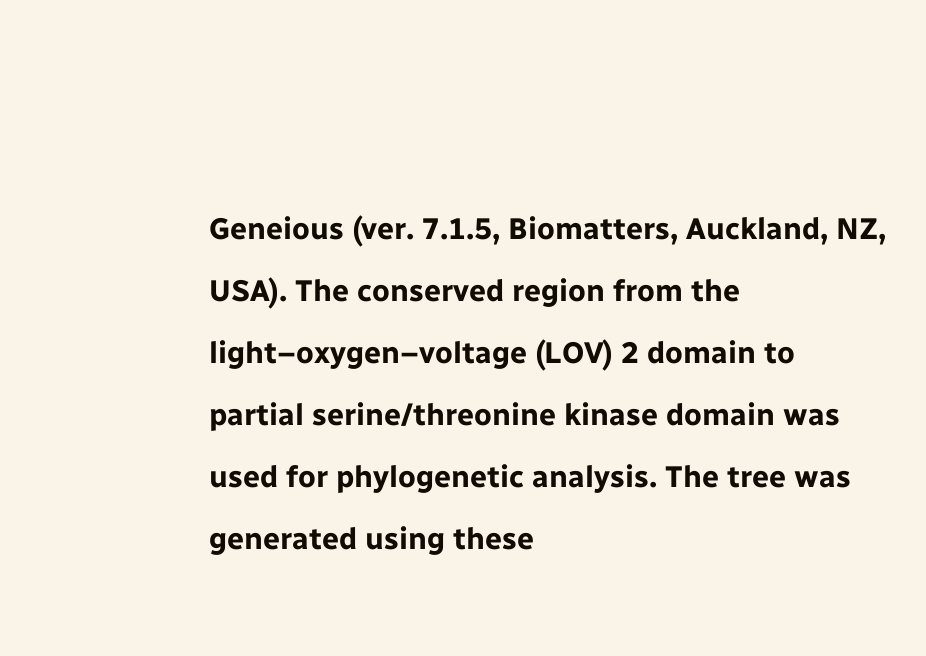Geneious (ver. 7.1.5, Biomatters, Auckland, NZ, USA). The conserved region from the light–oxygen–voltage (LOV) 2 domain to partial serine/threonine kinase domain was used for phylogenetic analysis. The tree was generated using these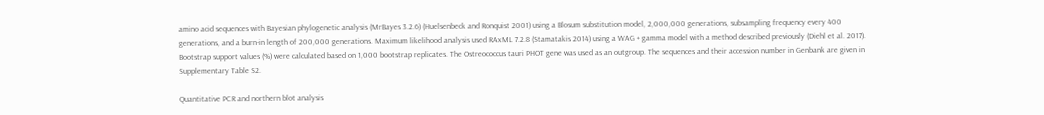amino acid sequences with Bayesian phylogenetic analysis (MrBayes 3.2.6) (Huelsenbeck and Ronquist 2001) using a Blosum substitution model, 2,000,000 generations, subsampling frequency every 400 generations, and a burn-in length of 200,000 generations. Maximum likelihood analysis used RAxML 7.2.8 (Stamatakis 2014) using a WAG + gamma model with a method described previously (Diehl et al. 2017). Bootstrap support values (%) were calculated based on 1,000 bootstrap replicates. The Ostreococcus tauri PHOT gene was used as an outgroup. The sequences and their accession number in Genbank are given in Supplementary Table S2.

Quantitative PCR and northern blot analysis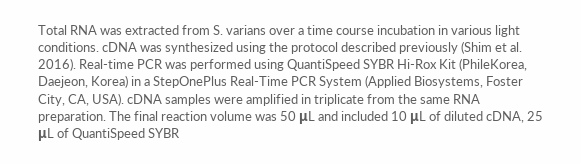Total RNA was extracted from S. varians over a time course incubation in various light conditions. cDNA was synthesized using the protocol described previously (Shim et al. 2016). Real-time PCR was performed using QuantiSpeed SYBR Hi-Rox Kit (PhileKorea, Daejeon, Korea) in a StepOnePlus Real-Time PCR System (Applied Biosystems, Foster City, CA, USA). cDNA samples were amplified in triplicate from the same RNA preparation. The final reaction volume was 50 μL and included 10 μL of diluted cDNA, 25 μL of QuantiSpeed SYBR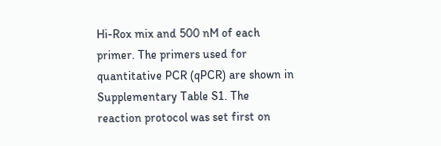Hi-Rox mix and 500 nM of each primer. The primers used for quantitative PCR (qPCR) are shown in Supplementary Table S1. The reaction protocol was set first on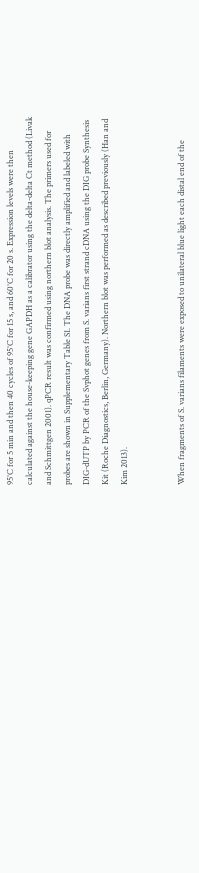95°C for 5 min and then 40 cycles of 95°C for 15 s, and 60°C for 20 s. Expression levels were then calculated against the house-keeping gene GAPDH as a calibrator using the delta-delta Ct method (Livak and Schmittgen 2001). qPCR result was confirmed using northern blot analysis. The primers used for probes are shown in Supplementary Table S1. The DNA probe was directly amplified and labeled with DIG-dUTP by PCR of the Svphot genes from S. varians first strand cDNA using the DIG probe Synthesis Kit (Roche Diagnostics, Berlin, Germany). Northern blot was performed as described previously (Han and Kim 2013).


When fragments of S. varians filaments were exposed to unilateral blue light each distal end of the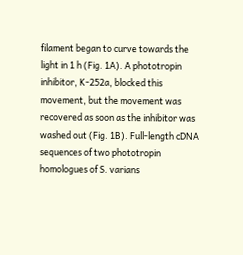filament began to curve towards the light in 1 h (Fig. 1A). A phototropin inhibitor, K-252a, blocked this movement, but the movement was recovered as soon as the inhibitor was washed out (Fig. 1B). Full-length cDNA sequences of two phototropin homologues of S. varians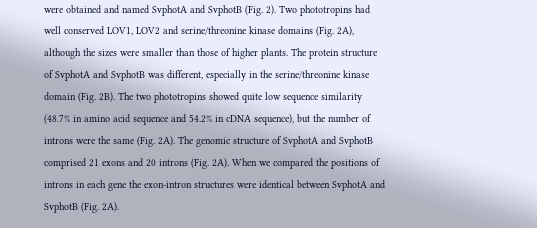were obtained and named SvphotA and SvphotB (Fig. 2). Two phototropins had well conserved LOV1, LOV2 and serine/threonine kinase domains (Fig. 2A), although the sizes were smaller than those of higher plants. The protein structure of SvphotA and SvphotB was different, especially in the serine/threonine kinase domain (Fig. 2B). The two phototropins showed quite low sequence similarity (48.7% in amino acid sequence and 54.2% in cDNA sequence), but the number of introns were the same (Fig. 2A). The genomic structure of SvphotA and SvphotB comprised 21 exons and 20 introns (Fig. 2A). When we compared the positions of introns in each gene the exon-intron structures were identical between SvphotA and SvphotB (Fig. 2A).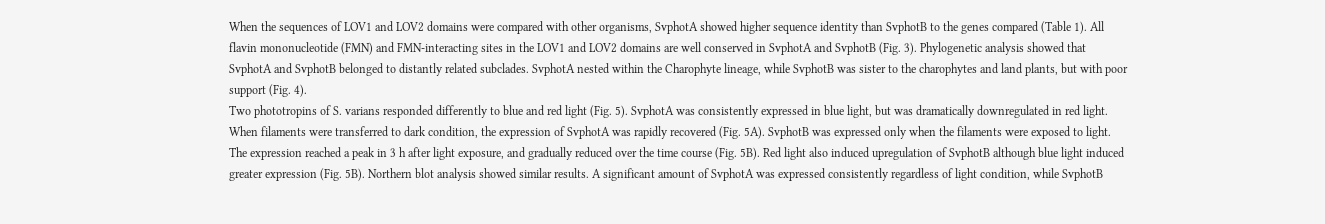When the sequences of LOV1 and LOV2 domains were compared with other organisms, SvphotA showed higher sequence identity than SvphotB to the genes compared (Table 1). All flavin mononucleotide (FMN) and FMN-interacting sites in the LOV1 and LOV2 domains are well conserved in SvphotA and SvphotB (Fig. 3). Phylogenetic analysis showed that SvphotA and SvphotB belonged to distantly related subclades. SvphotA nested within the Charophyte lineage, while SvphotB was sister to the charophytes and land plants, but with poor support (Fig. 4).
Two phototropins of S. varians responded differently to blue and red light (Fig. 5). SvphotA was consistently expressed in blue light, but was dramatically downregulated in red light. When filaments were transferred to dark condition, the expression of SvphotA was rapidly recovered (Fig. 5A). SvphotB was expressed only when the filaments were exposed to light. The expression reached a peak in 3 h after light exposure, and gradually reduced over the time course (Fig. 5B). Red light also induced upregulation of SvphotB although blue light induced greater expression (Fig. 5B). Northern blot analysis showed similar results. A significant amount of SvphotA was expressed consistently regardless of light condition, while SvphotB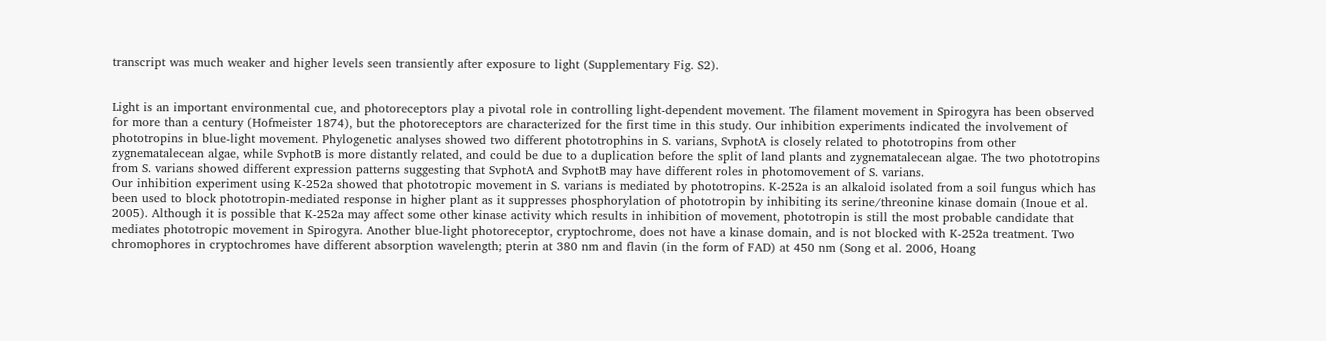transcript was much weaker and higher levels seen transiently after exposure to light (Supplementary Fig. S2).


Light is an important environmental cue, and photoreceptors play a pivotal role in controlling light-dependent movement. The filament movement in Spirogyra has been observed for more than a century (Hofmeister 1874), but the photoreceptors are characterized for the first time in this study. Our inhibition experiments indicated the involvement of phototropins in blue-light movement. Phylogenetic analyses showed two different phototrophins in S. varians, SvphotA is closely related to phototropins from other zygnematalecean algae, while SvphotB is more distantly related, and could be due to a duplication before the split of land plants and zygnematalecean algae. The two phototropins from S. varians showed different expression patterns suggesting that SvphotA and SvphotB may have different roles in photomovement of S. varians.
Our inhibition experiment using K-252a showed that phototropic movement in S. varians is mediated by phototropins. K-252a is an alkaloid isolated from a soil fungus which has been used to block phototropin-mediated response in higher plant as it suppresses phosphorylation of phototropin by inhibiting its serine/threonine kinase domain (Inoue et al. 2005). Although it is possible that K-252a may affect some other kinase activity which results in inhibition of movement, phototropin is still the most probable candidate that mediates phototropic movement in Spirogyra. Another blue-light photoreceptor, cryptochrome, does not have a kinase domain, and is not blocked with K-252a treatment. Two chromophores in cryptochromes have different absorption wavelength; pterin at 380 nm and flavin (in the form of FAD) at 450 nm (Song et al. 2006, Hoang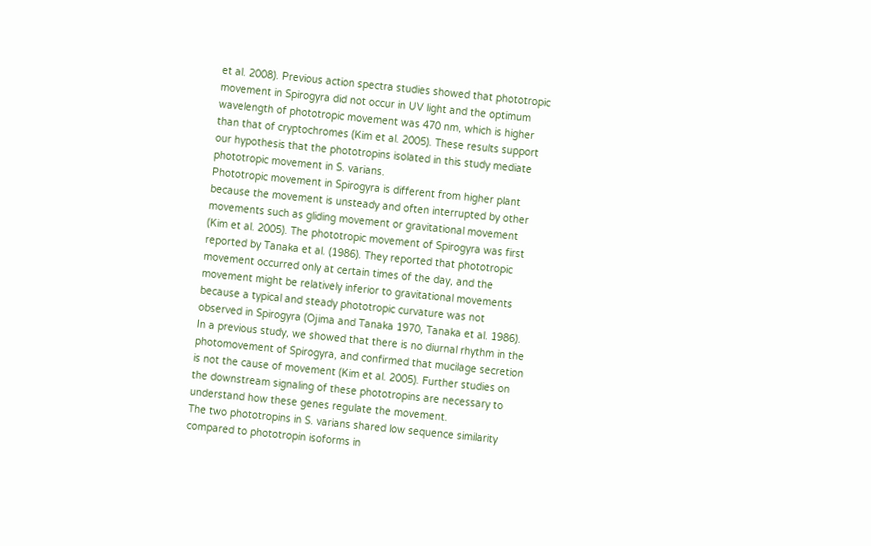et al. 2008). Previous action spectra studies showed that phototropic movement in Spirogyra did not occur in UV light and the optimum wavelength of phototropic movement was 470 nm, which is higher than that of cryptochromes (Kim et al. 2005). These results support our hypothesis that the phototropins isolated in this study mediate phototropic movement in S. varians.
Phototropic movement in Spirogyra is different from higher plant because the movement is unsteady and often interrupted by other movements such as gliding movement or gravitational movement (Kim et al. 2005). The phototropic movement of Spirogyra was first reported by Tanaka et al. (1986). They reported that phototropic movement occurred only at certain times of the day, and the movement might be relatively inferior to gravitational movements because a typical and steady phototropic curvature was not observed in Spirogyra (Ojima and Tanaka 1970, Tanaka et al. 1986). In a previous study, we showed that there is no diurnal rhythm in the photomovement of Spirogyra, and confirmed that mucilage secretion is not the cause of movement (Kim et al. 2005). Further studies on the downstream signaling of these phototropins are necessary to understand how these genes regulate the movement.
The two phototropins in S. varians shared low sequence similarity compared to phototropin isoforms in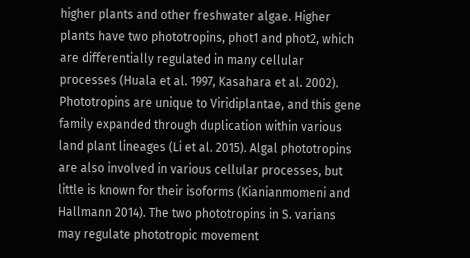higher plants and other freshwater algae. Higher plants have two phototropins, phot1 and phot2, which are differentially regulated in many cellular processes (Huala et al. 1997, Kasahara et al. 2002). Phototropins are unique to Viridiplantae, and this gene family expanded through duplication within various land plant lineages (Li et al. 2015). Algal phototropins are also involved in various cellular processes, but little is known for their isoforms (Kianianmomeni and Hallmann 2014). The two phototropins in S. varians may regulate phototropic movement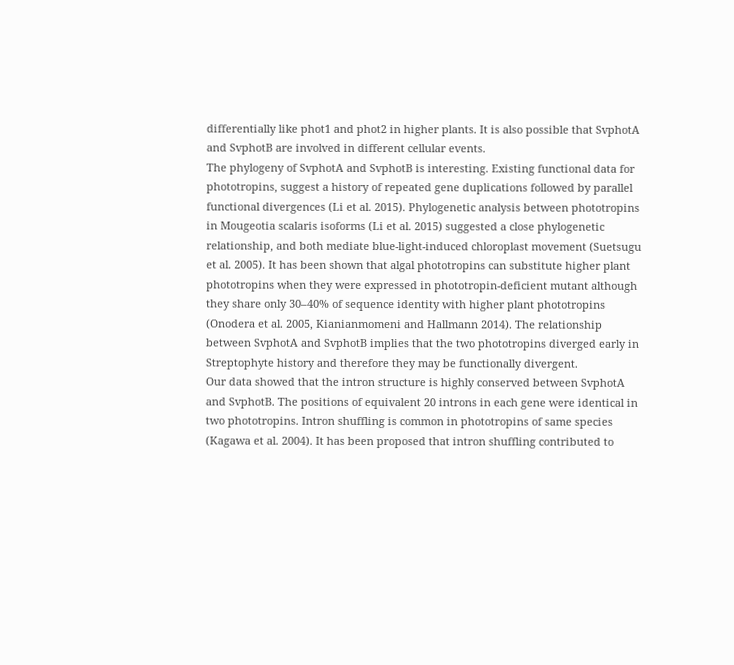differentially like phot1 and phot2 in higher plants. It is also possible that SvphotA and SvphotB are involved in different cellular events.
The phylogeny of SvphotA and SvphotB is interesting. Existing functional data for phototropins, suggest a history of repeated gene duplications followed by parallel functional divergences (Li et al. 2015). Phylogenetic analysis between phototropins in Mougeotia scalaris isoforms (Li et al. 2015) suggested a close phylogenetic relationship, and both mediate blue-light-induced chloroplast movement (Suetsugu et al. 2005). It has been shown that algal phototropins can substitute higher plant phototropins when they were expressed in phototropin-deficient mutant although they share only 30–40% of sequence identity with higher plant phototropins (Onodera et al. 2005, Kianianmomeni and Hallmann 2014). The relationship between SvphotA and SvphotB implies that the two phototropins diverged early in Streptophyte history and therefore they may be functionally divergent.
Our data showed that the intron structure is highly conserved between SvphotA and SvphotB. The positions of equivalent 20 introns in each gene were identical in two phototropins. Intron shuffling is common in phototropins of same species (Kagawa et al. 2004). It has been proposed that intron shuffling contributed to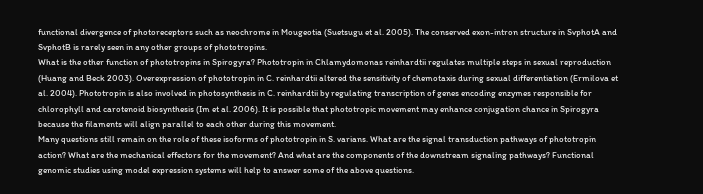functional divergence of photoreceptors such as neochrome in Mougeotia (Suetsugu et al. 2005). The conserved exon-intron structure in SvphotA and SvphotB is rarely seen in any other groups of phototropins.
What is the other function of phototropins in Spirogyra? Phototropin in Chlamydomonas reinhardtii regulates multiple steps in sexual reproduction (Huang and Beck 2003). Overexpression of phototropin in C. reinhardtii altered the sensitivity of chemotaxis during sexual differentiation (Ermilova et al. 2004). Phototropin is also involved in photosynthesis in C. reinhardtii by regulating transcription of genes encoding enzymes responsible for chlorophyll and carotenoid biosynthesis (Im et al. 2006). It is possible that phototropic movement may enhance conjugation chance in Spirogyra because the filaments will align parallel to each other during this movement.
Many questions still remain on the role of these isoforms of phototropin in S. varians. What are the signal transduction pathways of phototropin action? What are the mechanical effectors for the movement? And what are the components of the downstream signaling pathways? Functional genomic studies using model expression systems will help to answer some of the above questions.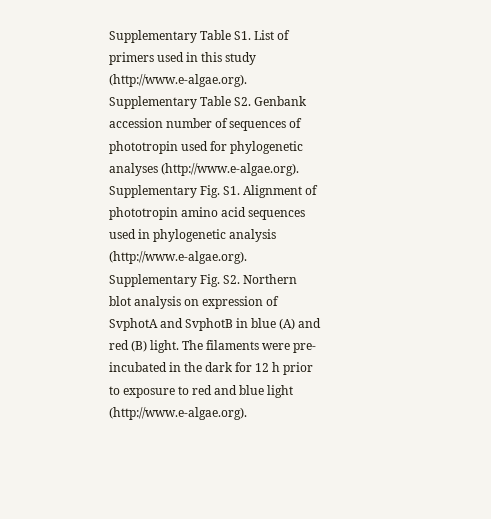Supplementary Table S1. List of primers used in this study (http://www.e-algae.org).
Supplementary Table S2. Genbank accession number of sequences of phototropin used for phylogenetic analyses (http://www.e-algae.org).
Supplementary Fig. S1. Alignment of phototropin amino acid sequences used in phylogenetic analysis (http://www.e-algae.org).
Supplementary Fig. S2. Northern blot analysis on expression of SvphotA and SvphotB in blue (A) and red (B) light. The filaments were pre-incubated in the dark for 12 h prior to exposure to red and blue light (http://www.e-algae.org).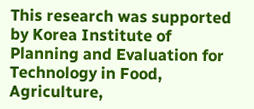This research was supported by Korea Institute of Planning and Evaluation for Technology in Food, Agriculture,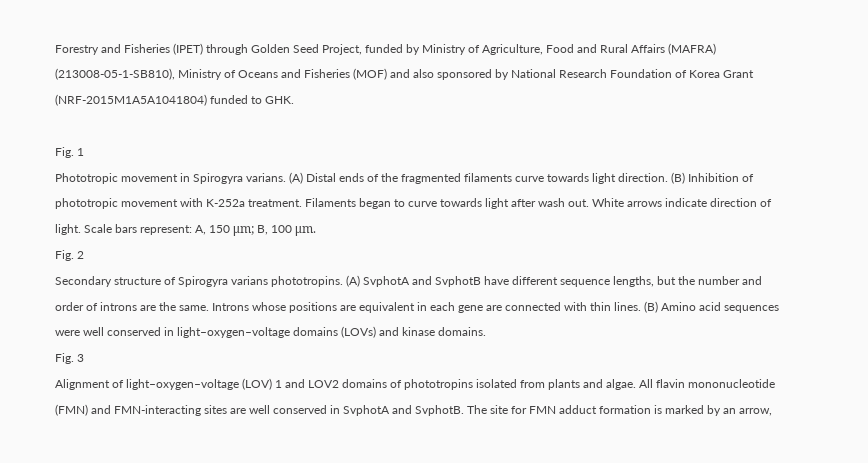Forestry and Fisheries (IPET) through Golden Seed Project, funded by Ministry of Agriculture, Food and Rural Affairs (MAFRA) (213008-05-1-SB810), Ministry of Oceans and Fisheries (MOF) and also sponsored by National Research Foundation of Korea Grant (NRF-2015M1A5A1041804) funded to GHK.

Fig. 1
Phototropic movement in Spirogyra varians. (A) Distal ends of the fragmented filaments curve towards light direction. (B) Inhibition of phototropic movement with K-252a treatment. Filaments began to curve towards light after wash out. White arrows indicate direction of light. Scale bars represent: A, 150 μm; B, 100 μm.
Fig. 2
Secondary structure of Spirogyra varians phototropins. (A) SvphotA and SvphotB have different sequence lengths, but the number and order of introns are the same. Introns whose positions are equivalent in each gene are connected with thin lines. (B) Amino acid sequences were well conserved in light–oxygen–voltage domains (LOVs) and kinase domains.
Fig. 3
Alignment of light–oxygen–voltage (LOV) 1 and LOV2 domains of phototropins isolated from plants and algae. All flavin mononucleotide (FMN) and FMN-interacting sites are well conserved in SvphotA and SvphotB. The site for FMN adduct formation is marked by an arrow,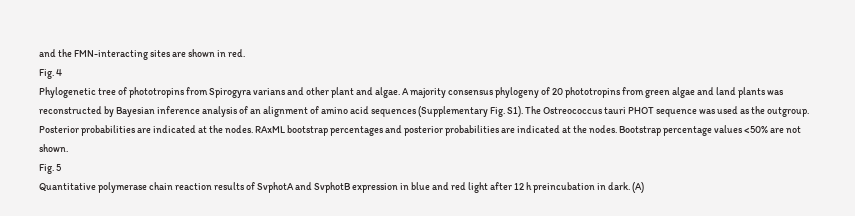and the FMN-interacting sites are shown in red.
Fig. 4
Phylogenetic tree of phototropins from Spirogyra varians and other plant and algae. A majority consensus phylogeny of 20 phototropins from green algae and land plants was reconstructed by Bayesian inference analysis of an alignment of amino acid sequences (Supplementary Fig. S1). The Ostreococcus tauri PHOT sequence was used as the outgroup. Posterior probabilities are indicated at the nodes. RAxML bootstrap percentages and posterior probabilities are indicated at the nodes. Bootstrap percentage values <50% are not shown.
Fig. 5
Quantitative polymerase chain reaction results of SvphotA and SvphotB expression in blue and red light after 12 h preincubation in dark. (A)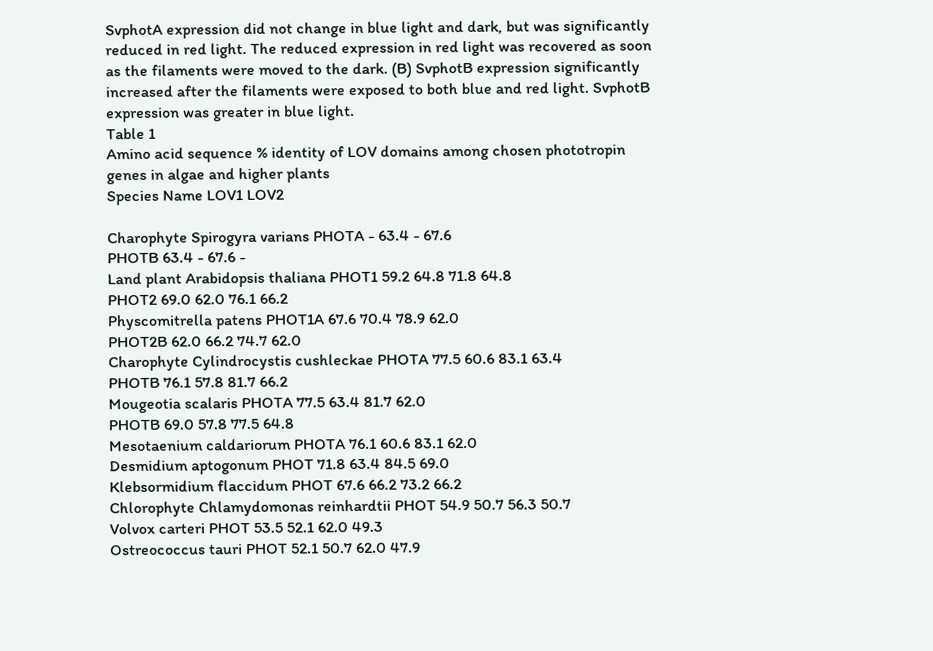SvphotA expression did not change in blue light and dark, but was significantly reduced in red light. The reduced expression in red light was recovered as soon as the filaments were moved to the dark. (B) SvphotB expression significantly increased after the filaments were exposed to both blue and red light. SvphotB expression was greater in blue light.
Table 1
Amino acid sequence % identity of LOV domains among chosen phototropin genes in algae and higher plants
Species Name LOV1 LOV2

Charophyte Spirogyra varians PHOTA - 63.4 - 67.6
PHOTB 63.4 - 67.6 -
Land plant Arabidopsis thaliana PHOT1 59.2 64.8 71.8 64.8
PHOT2 69.0 62.0 76.1 66.2
Physcomitrella patens PHOT1A 67.6 70.4 78.9 62.0
PHOT2B 62.0 66.2 74.7 62.0
Charophyte Cylindrocystis cushleckae PHOTA 77.5 60.6 83.1 63.4
PHOTB 76.1 57.8 81.7 66.2
Mougeotia scalaris PHOTA 77.5 63.4 81.7 62.0
PHOTB 69.0 57.8 77.5 64.8
Mesotaenium caldariorum PHOTA 76.1 60.6 83.1 62.0
Desmidium aptogonum PHOT 71.8 63.4 84.5 69.0
Klebsormidium flaccidum PHOT 67.6 66.2 73.2 66.2
Chlorophyte Chlamydomonas reinhardtii PHOT 54.9 50.7 56.3 50.7
Volvox carteri PHOT 53.5 52.1 62.0 49.3
Ostreococcus tauri PHOT 52.1 50.7 62.0 47.9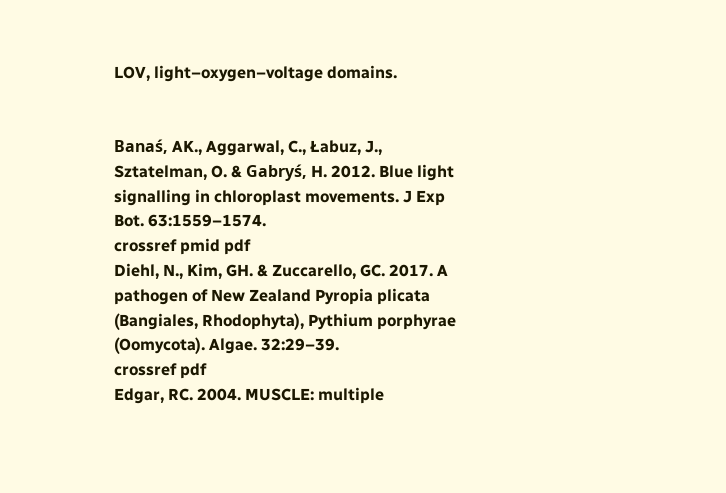LOV, light–oxygen–voltage domains.


Banaś, AK., Aggarwal, C., Łabuz, J., Sztatelman, O. & Gabryś, H. 2012. Blue light signalling in chloroplast movements. J Exp Bot. 63:1559–1574.
crossref pmid pdf
Diehl, N., Kim, GH. & Zuccarello, GC. 2017. A pathogen of New Zealand Pyropia plicata (Bangiales, Rhodophyta), Pythium porphyrae (Oomycota). Algae. 32:29–39.
crossref pdf
Edgar, RC. 2004. MUSCLE: multiple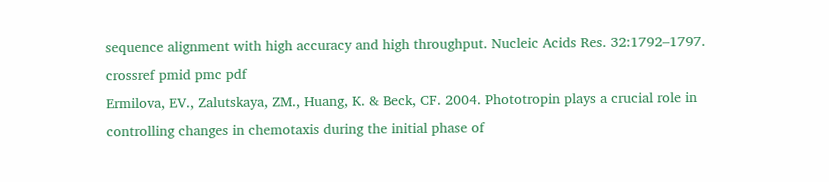sequence alignment with high accuracy and high throughput. Nucleic Acids Res. 32:1792–1797.
crossref pmid pmc pdf
Ermilova, EV., Zalutskaya, ZM., Huang, K. & Beck, CF. 2004. Phototropin plays a crucial role in controlling changes in chemotaxis during the initial phase of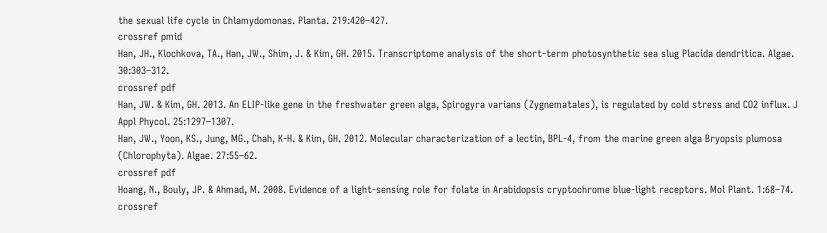the sexual life cycle in Chlamydomonas. Planta. 219:420–427.
crossref pmid
Han, JH., Klochkova, TA., Han, JW., Shim, J. & Kim, GH. 2015. Transcriptome analysis of the short-term photosynthetic sea slug Placida dendritica. Algae. 30:303–312.
crossref pdf
Han, JW. & Kim, GH. 2013. An ELIP-like gene in the freshwater green alga, Spirogyra varians (Zygnematales), is regulated by cold stress and CO2 influx. J Appl Phycol. 25:1297–1307.
Han, JW., Yoon, KS., Jung, MG., Chah, K-H. & Kim, GH. 2012. Molecular characterization of a lectin, BPL-4, from the marine green alga Bryopsis plumosa (Chlorophyta). Algae. 27:55–62.
crossref pdf
Hoang, N., Bouly, JP. & Ahmad, M. 2008. Evidence of a light-sensing role for folate in Arabidopsis cryptochrome blue-light receptors. Mol Plant. 1:68–74.
crossref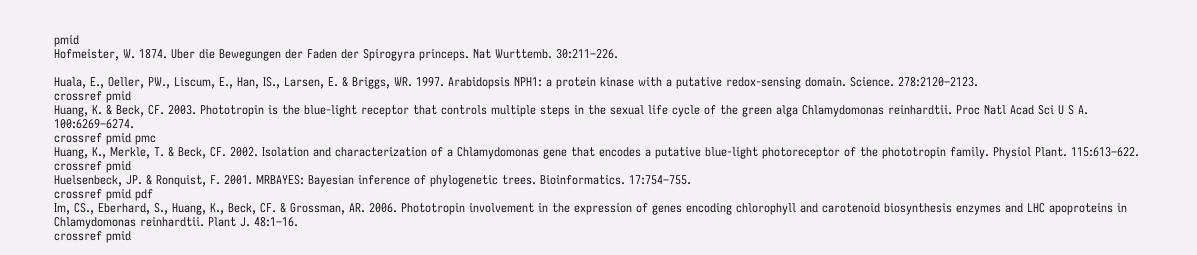pmid
Hofmeister, W. 1874. Uber die Bewegungen der Faden der Spirogyra princeps. Nat Wurttemb. 30:211–226.

Huala, E., Oeller, PW., Liscum, E., Han, IS., Larsen, E. & Briggs, WR. 1997. Arabidopsis NPH1: a protein kinase with a putative redox-sensing domain. Science. 278:2120–2123.
crossref pmid
Huang, K. & Beck, CF. 2003. Phototropin is the blue-light receptor that controls multiple steps in the sexual life cycle of the green alga Chlamydomonas reinhardtii. Proc Natl Acad Sci U S A. 100:6269–6274.
crossref pmid pmc
Huang, K., Merkle, T. & Beck, CF. 2002. Isolation and characterization of a Chlamydomonas gene that encodes a putative blue-light photoreceptor of the phototropin family. Physiol Plant. 115:613–622.
crossref pmid
Huelsenbeck, JP. & Ronquist, F. 2001. MRBAYES: Bayesian inference of phylogenetic trees. Bioinformatics. 17:754–755.
crossref pmid pdf
Im, CS., Eberhard, S., Huang, K., Beck, CF. & Grossman, AR. 2006. Phototropin involvement in the expression of genes encoding chlorophyll and carotenoid biosynthesis enzymes and LHC apoproteins in Chlamydomonas reinhardtii. Plant J. 48:1–16.
crossref pmid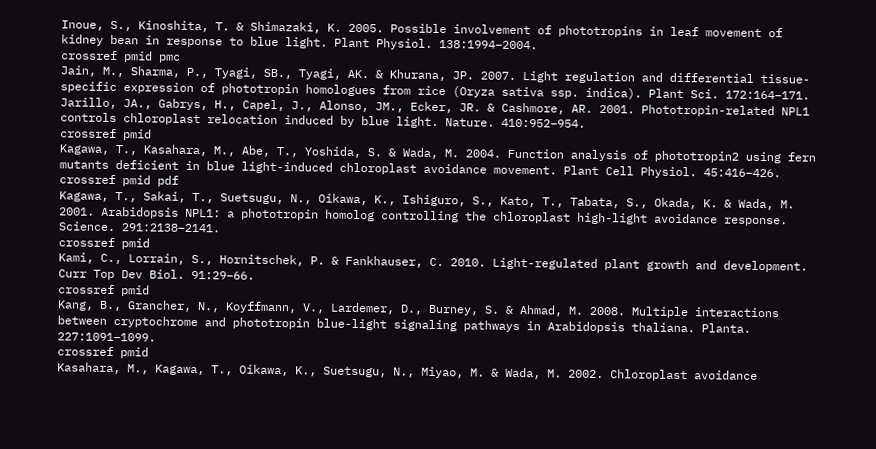Inoue, S., Kinoshita, T. & Shimazaki, K. 2005. Possible involvement of phototropins in leaf movement of kidney bean in response to blue light. Plant Physiol. 138:1994–2004.
crossref pmid pmc
Jain, M., Sharma, P., Tyagi, SB., Tyagi, AK. & Khurana, JP. 2007. Light regulation and differential tissue-specific expression of phototropin homologues from rice (Oryza sativa ssp. indica). Plant Sci. 172:164–171.
Jarillo, JA., Gabrys, H., Capel, J., Alonso, JM., Ecker, JR. & Cashmore, AR. 2001. Phototropin-related NPL1 controls chloroplast relocation induced by blue light. Nature. 410:952–954.
crossref pmid
Kagawa, T., Kasahara, M., Abe, T., Yoshida, S. & Wada, M. 2004. Function analysis of phototropin2 using fern mutants deficient in blue light-induced chloroplast avoidance movement. Plant Cell Physiol. 45:416–426.
crossref pmid pdf
Kagawa, T., Sakai, T., Suetsugu, N., Oikawa, K., Ishiguro, S., Kato, T., Tabata, S., Okada, K. & Wada, M. 2001. Arabidopsis NPL1: a phototropin homolog controlling the chloroplast high-light avoidance response. Science. 291:2138–2141.
crossref pmid
Kami, C., Lorrain, S., Hornitschek, P. & Fankhauser, C. 2010. Light-regulated plant growth and development. Curr Top Dev Biol. 91:29–66.
crossref pmid
Kang, B., Grancher, N., Koyffmann, V., Lardemer, D., Burney, S. & Ahmad, M. 2008. Multiple interactions between cryptochrome and phototropin blue-light signaling pathways in Arabidopsis thaliana. Planta. 227:1091–1099.
crossref pmid
Kasahara, M., Kagawa, T., Oikawa, K., Suetsugu, N., Miyao, M. & Wada, M. 2002. Chloroplast avoidance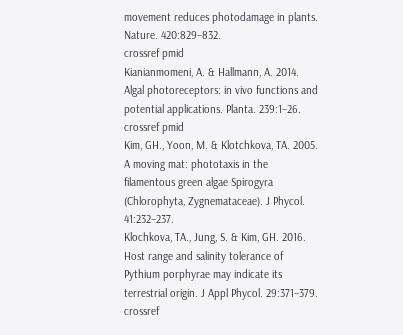movement reduces photodamage in plants. Nature. 420:829–832.
crossref pmid
Kianianmomeni, A. & Hallmann, A. 2014. Algal photoreceptors: in vivo functions and potential applications. Planta. 239:1–26.
crossref pmid
Kim, GH., Yoon, M. & Klotchkova, TA. 2005. A moving mat: phototaxis in the filamentous green algae Spirogyra (Chlorophyta, Zygnemataceae). J Phycol. 41:232–237.
Klochkova, TA., Jung, S. & Kim, GH. 2016. Host range and salinity tolerance of Pythium porphyrae may indicate its terrestrial origin. J Appl Phycol. 29:371–379.
crossref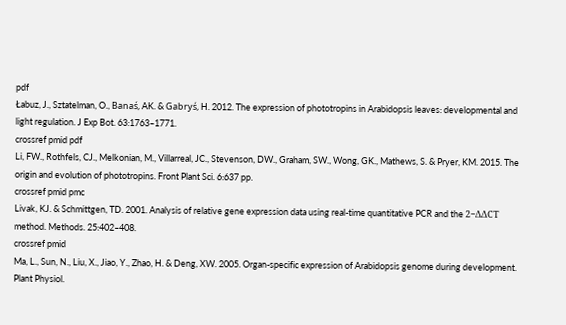pdf
Łabuz, J., Sztatelman, O., Banaś, AK. & Gabryś, H. 2012. The expression of phototropins in Arabidopsis leaves: developmental and light regulation. J Exp Bot. 63:1763–1771.
crossref pmid pdf
Li, FW., Rothfels, CJ., Melkonian, M., Villarreal, JC., Stevenson, DW., Graham, SW., Wong, GK., Mathews, S. & Pryer, KM. 2015. The origin and evolution of phototropins. Front Plant Sci. 6:637 pp.
crossref pmid pmc
Livak, KJ. & Schmittgen, TD. 2001. Analysis of relative gene expression data using real-time quantitative PCR and the 2−ΔΔCT method. Methods. 25:402–408.
crossref pmid
Ma, L., Sun, N., Liu, X., Jiao, Y., Zhao, H. & Deng, XW. 2005. Organ-specific expression of Arabidopsis genome during development. Plant Physiol.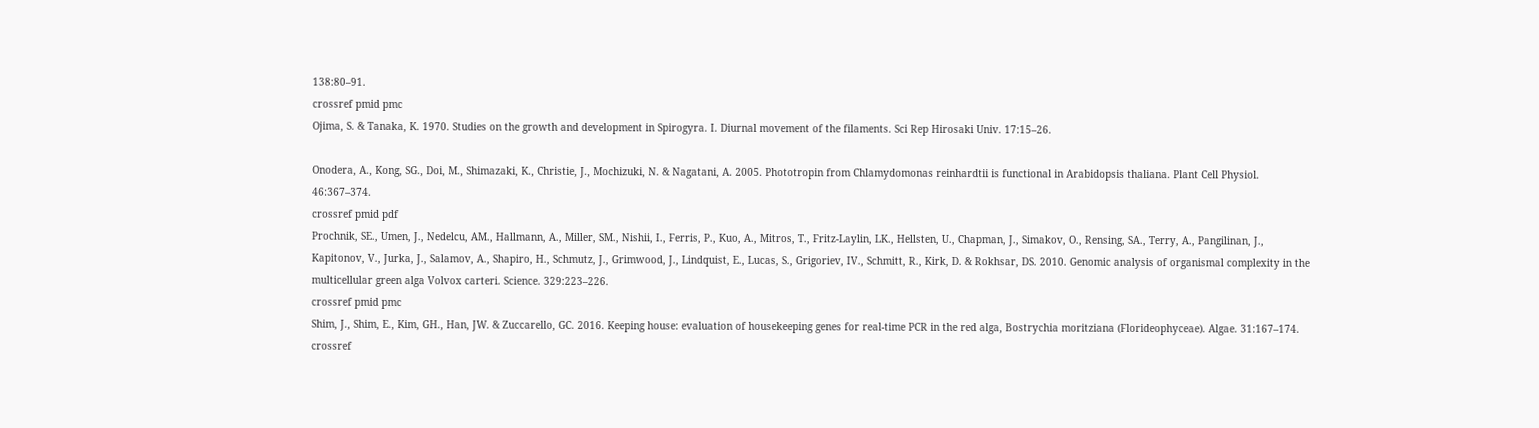138:80–91.
crossref pmid pmc
Ojima, S. & Tanaka, K. 1970. Studies on the growth and development in Spirogyra. I. Diurnal movement of the filaments. Sci Rep Hirosaki Univ. 17:15–26.

Onodera, A., Kong, SG., Doi, M., Shimazaki, K., Christie, J., Mochizuki, N. & Nagatani, A. 2005. Phototropin from Chlamydomonas reinhardtii is functional in Arabidopsis thaliana. Plant Cell Physiol. 46:367–374.
crossref pmid pdf
Prochnik, SE., Umen, J., Nedelcu, AM., Hallmann, A., Miller, SM., Nishii, I., Ferris, P., Kuo, A., Mitros, T., Fritz-Laylin, LK., Hellsten, U., Chapman, J., Simakov, O., Rensing, SA., Terry, A., Pangilinan, J., Kapitonov, V., Jurka, J., Salamov, A., Shapiro, H., Schmutz, J., Grimwood, J., Lindquist, E., Lucas, S., Grigoriev, IV., Schmitt, R., Kirk, D. & Rokhsar, DS. 2010. Genomic analysis of organismal complexity in the multicellular green alga Volvox carteri. Science. 329:223–226.
crossref pmid pmc
Shim, J., Shim, E., Kim, GH., Han, JW. & Zuccarello, GC. 2016. Keeping house: evaluation of housekeeping genes for real-time PCR in the red alga, Bostrychia moritziana (Florideophyceae). Algae. 31:167–174.
crossref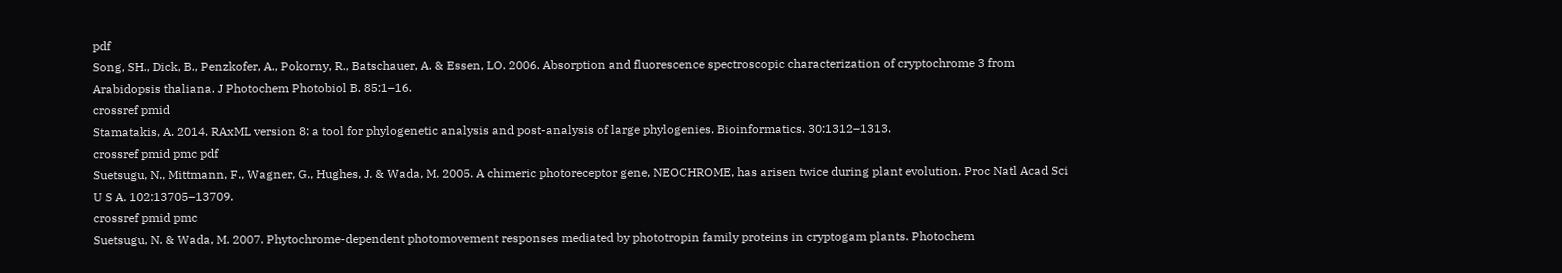pdf
Song, SH., Dick, B., Penzkofer, A., Pokorny, R., Batschauer, A. & Essen, LO. 2006. Absorption and fluorescence spectroscopic characterization of cryptochrome 3 from Arabidopsis thaliana. J Photochem Photobiol B. 85:1–16.
crossref pmid
Stamatakis, A. 2014. RAxML version 8: a tool for phylogenetic analysis and post-analysis of large phylogenies. Bioinformatics. 30:1312–1313.
crossref pmid pmc pdf
Suetsugu, N., Mittmann, F., Wagner, G., Hughes, J. & Wada, M. 2005. A chimeric photoreceptor gene, NEOCHROME, has arisen twice during plant evolution. Proc Natl Acad Sci U S A. 102:13705–13709.
crossref pmid pmc
Suetsugu, N. & Wada, M. 2007. Phytochrome-dependent photomovement responses mediated by phototropin family proteins in cryptogam plants. Photochem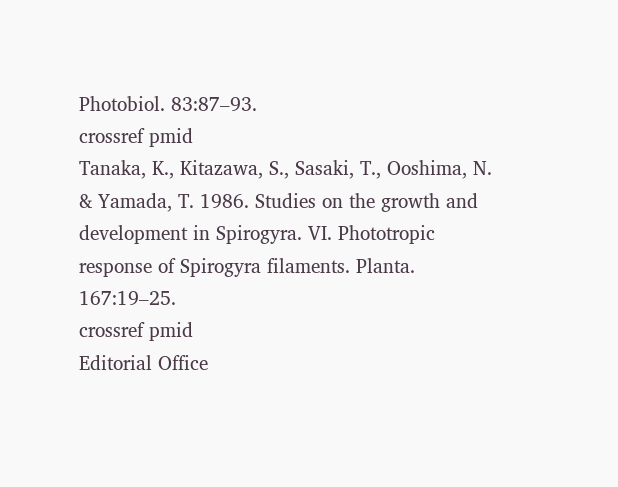Photobiol. 83:87–93.
crossref pmid
Tanaka, K., Kitazawa, S., Sasaki, T., Ooshima, N. & Yamada, T. 1986. Studies on the growth and development in Spirogyra. VI. Phototropic response of Spirogyra filaments. Planta. 167:19–25.
crossref pmid
Editorial Office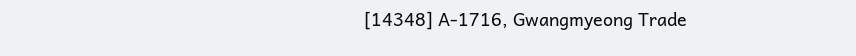[14348] A-1716, Gwangmyeong Trade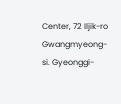Center, 72 Iljik-ro Gwangmyeong-si. Gyeonggi-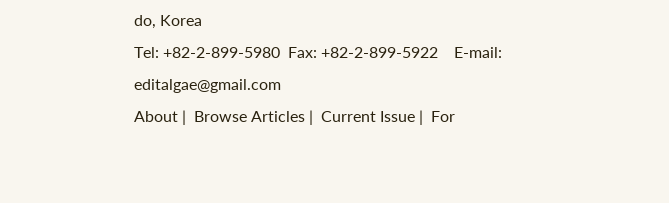do, Korea
Tel: +82-2-899-5980  Fax: +82-2-899-5922    E-mail: editalgae@gmail.com
About |  Browse Articles |  Current Issue |  For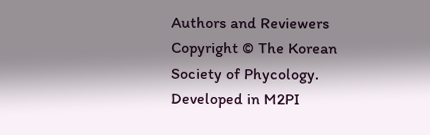Authors and Reviewers
Copyright © The Korean Society of Phycology.                 Developed in M2PI